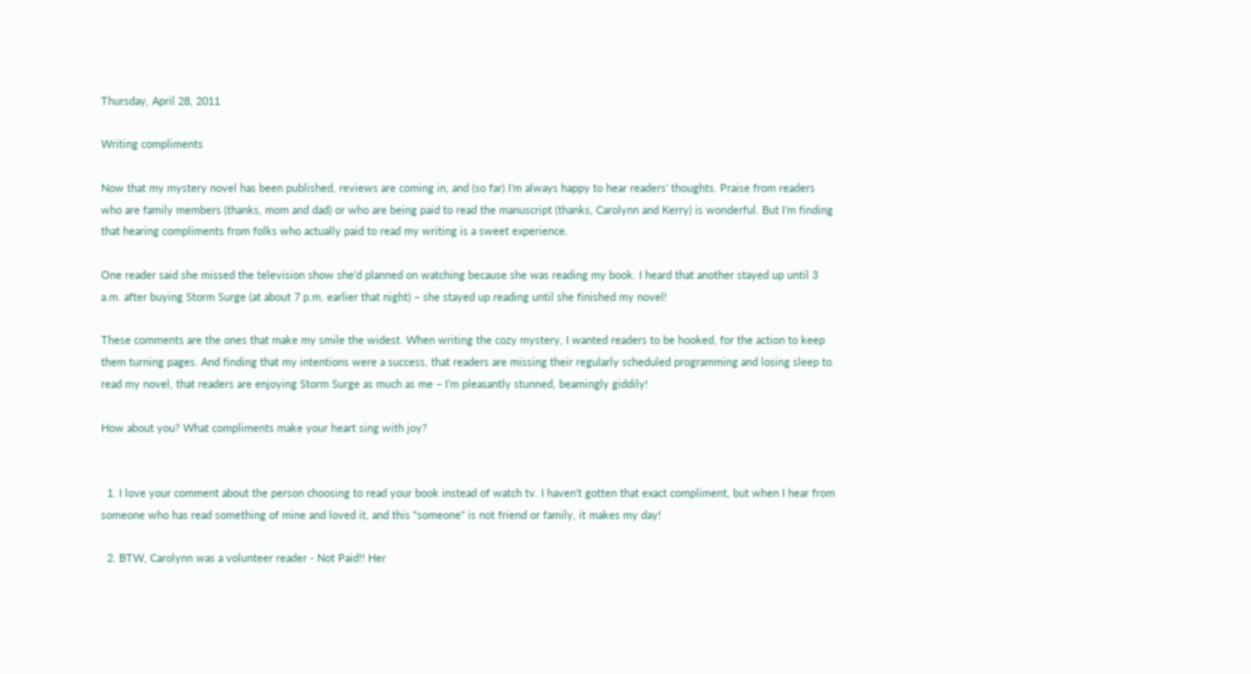Thursday, April 28, 2011

Writing compliments

Now that my mystery novel has been published, reviews are coming in, and (so far) I’m always happy to hear readers’ thoughts. Praise from readers who are family members (thanks, mom and dad) or who are being paid to read the manuscript (thanks, Carolynn and Kerry) is wonderful. But I’m finding that hearing compliments from folks who actually paid to read my writing is a sweet experience.

One reader said she missed the television show she’d planned on watching because she was reading my book. I heard that another stayed up until 3 a.m. after buying Storm Surge (at about 7 p.m. earlier that night) – she stayed up reading until she finished my novel!

These comments are the ones that make my smile the widest. When writing the cozy mystery, I wanted readers to be hooked, for the action to keep them turning pages. And finding that my intentions were a success, that readers are missing their regularly scheduled programming and losing sleep to read my novel, that readers are enjoying Storm Surge as much as me – I’m pleasantly stunned, beamingly giddily!

How about you? What compliments make your heart sing with joy?


  1. I love your comment about the person choosing to read your book instead of watch tv. I haven't gotten that exact compliment, but when I hear from someone who has read something of mine and loved it, and this "someone" is not friend or family, it makes my day!

  2. BTW, Carolynn was a volunteer reader - Not Paid!! Her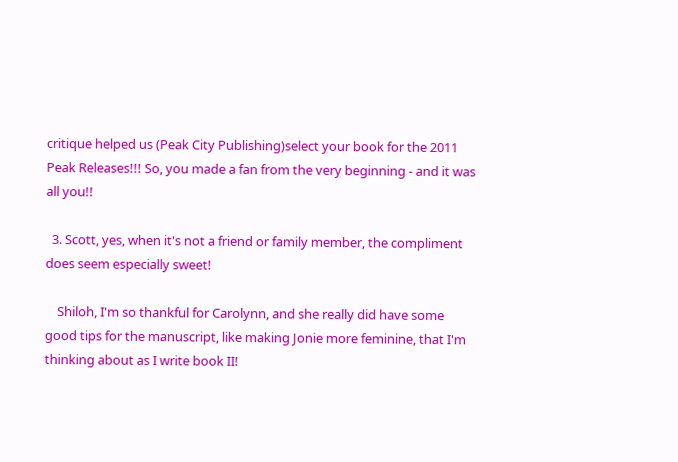critique helped us (Peak City Publishing)select your book for the 2011 Peak Releases!!! So, you made a fan from the very beginning - and it was all you!!

  3. Scott, yes, when it's not a friend or family member, the compliment does seem especially sweet!

    Shiloh, I'm so thankful for Carolynn, and she really did have some good tips for the manuscript, like making Jonie more feminine, that I'm thinking about as I write book II!